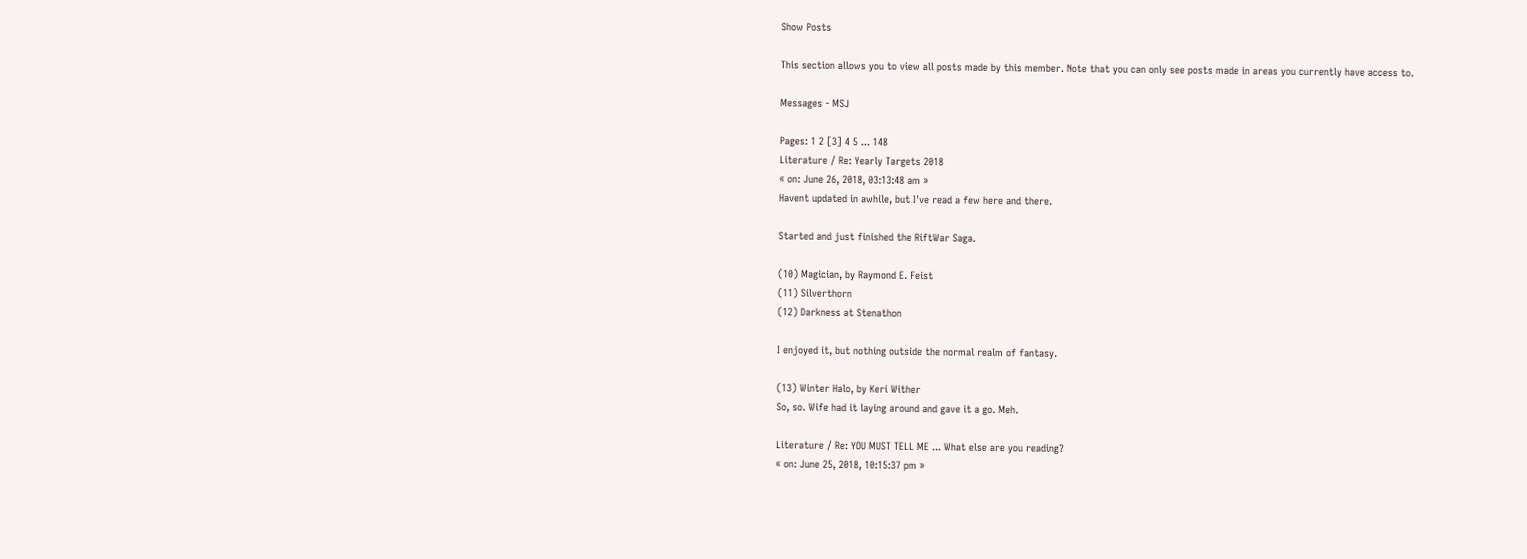Show Posts

This section allows you to view all posts made by this member. Note that you can only see posts made in areas you currently have access to.

Messages - MSJ

Pages: 1 2 [3] 4 5 ... 148
Literature / Re: Yearly Targets 2018
« on: June 26, 2018, 03:13:48 am »
Havent updated in awhile, but I've read a few here and there.

Started and just finished the RiftWar Saga.

(10) Magician, by Raymond E. Feist
(11) Silverthorn
(12) Darkness at Stenathon

I enjoyed it, but nothing outside the normal realm of fantasy.

(13) Winter Halo, by Keri Wither
So, so. Wife had it laying around and gave it a go. Meh.

Literature / Re: YOU MUST TELL ME ... What else are you reading?
« on: June 25, 2018, 10:15:37 pm »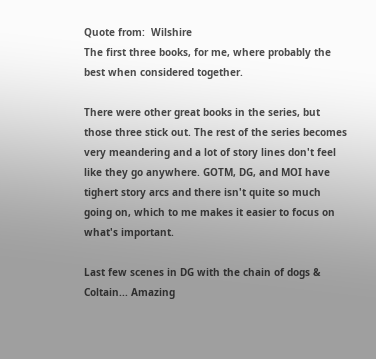Quote from:  Wilshire
The first three books, for me, where probably the best when considered together.

There were other great books in the series, but those three stick out. The rest of the series becomes very meandering and a lot of story lines don't feel like they go anywhere. GOTM, DG, and MOI have tighert story arcs and there isn't quite so much going on, which to me makes it easier to focus on what's important.

Last few scenes in DG with the chain of dogs & Coltain... Amazing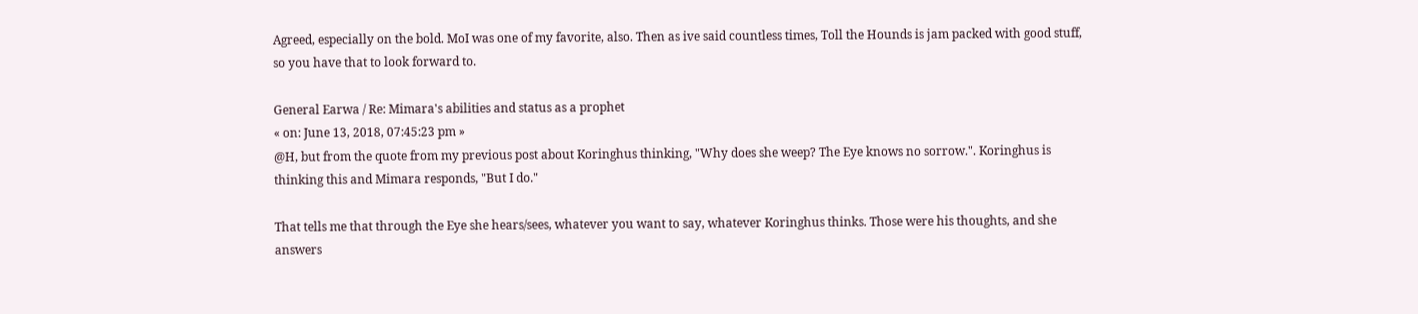Agreed, especially on the bold. MoI was one of my favorite, also. Then as ive said countless times, Toll the Hounds is jam packed with good stuff, so you have that to look forward to.

General Earwa / Re: Mimara's abilities and status as a prophet
« on: June 13, 2018, 07:45:23 pm »
@H, but from the quote from my previous post about Koringhus thinking, "Why does she weep? The Eye knows no sorrow.". Koringhus is thinking this and Mimara responds, "But I do."

That tells me that through the Eye she hears/sees, whatever you want to say, whatever Koringhus thinks. Those were his thoughts, and she answers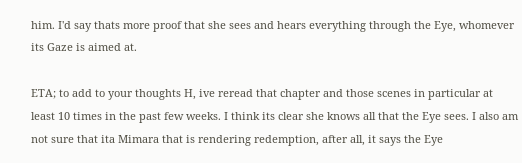him. I'd say thats more proof that she sees and hears everything through the Eye, whomever its Gaze is aimed at.

ETA; to add to your thoughts H, ive reread that chapter and those scenes in particular at least 10 times in the past few weeks. I think its clear she knows all that the Eye sees. I also am not sure that ita Mimara that is rendering redemption, after all, it says the Eye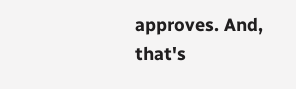approves. And, that's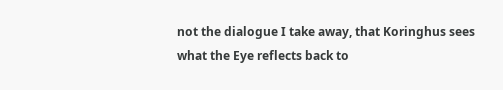not the dialogue I take away, that Koringhus sees what the Eye reflects back to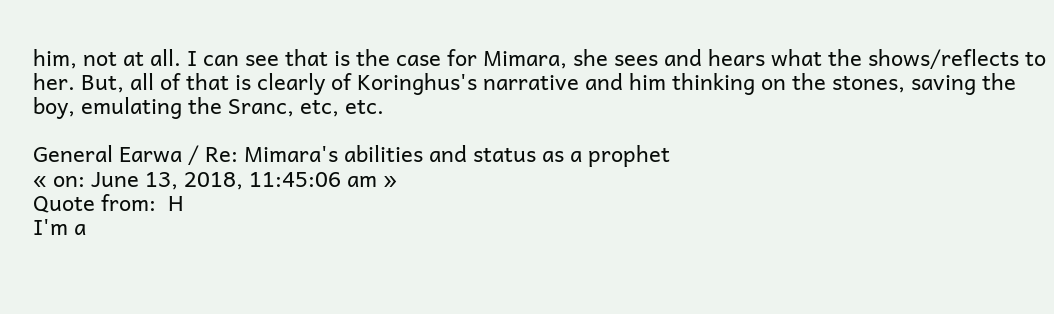him, not at all. I can see that is the case for Mimara, she sees and hears what the shows/reflects to her. But, all of that is clearly of Koringhus's narrative and him thinking on the stones, saving the boy, emulating the Sranc, etc, etc.

General Earwa / Re: Mimara's abilities and status as a prophet
« on: June 13, 2018, 11:45:06 am »
Quote from:  H
I'm a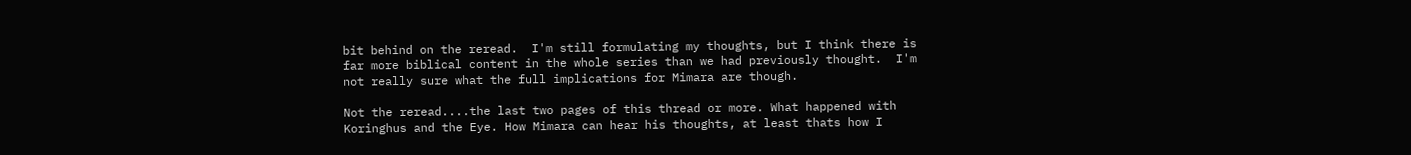bit behind on the reread.  I'm still formulating my thoughts, but I think there is far more biblical content in the whole series than we had previously thought.  I'm not really sure what the full implications for Mimara are though.

Not the reread....the last two pages of this thread or more. What happened with Koringhus and the Eye. How Mimara can hear his thoughts, at least thats how I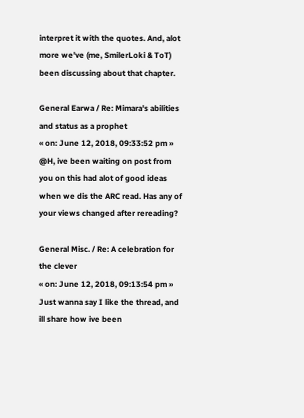interpret it with the quotes. And, alot more we've (me, SmilerLoki & ToT) been discussing about that chapter.

General Earwa / Re: Mimara's abilities and status as a prophet
« on: June 12, 2018, 09:33:52 pm »
@H, ive been waiting on post from you on this had alot of good ideas when we dis the ARC read. Has any of your views changed after rereading?

General Misc. / Re: A celebration for the clever
« on: June 12, 2018, 09:13:54 pm »
Just wanna say I like the thread, and ill share how ive been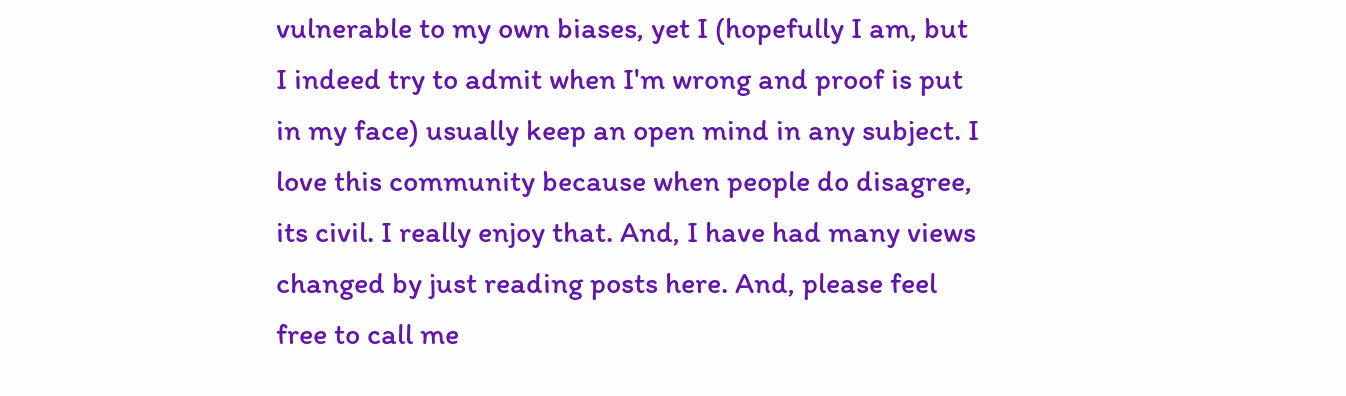vulnerable to my own biases, yet I (hopefully I am, but I indeed try to admit when I'm wrong and proof is put in my face) usually keep an open mind in any subject. I love this community because when people do disagree, its civil. I really enjoy that. And, I have had many views changed by just reading posts here. And, please feel free to call me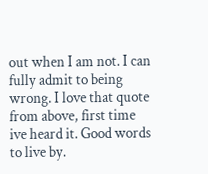out when I am not. I can fully admit to being wrong. I love that quote from above, first time ive heard it. Good words to live by.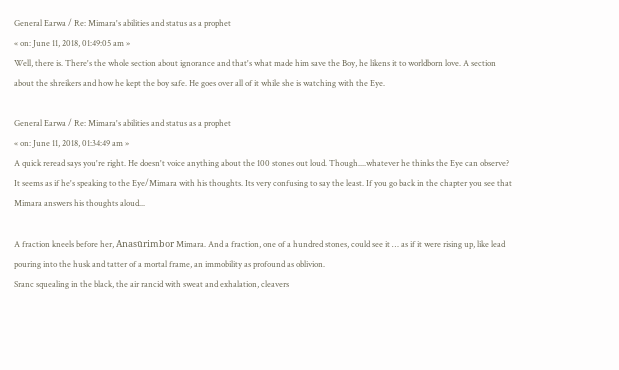General Earwa / Re: Mimara's abilities and status as a prophet
« on: June 11, 2018, 01:49:05 am »
Well, there is. There's the whole section about ignorance and that's what made him save the Boy, he likens it to worldborn love. A section about the shreikers and how he kept the boy safe. He goes over all of it while she is watching with the Eye.

General Earwa / Re: Mimara's abilities and status as a prophet
« on: June 11, 2018, 01:34:49 am »
A quick reread says you're right. He doesn't voice anything about the 100 stones out loud. Though....whatever he thinks the Eye can observe? It seems as if he's speaking to the Eye/Mimara with his thoughts. Its very confusing to say the least. If you go back in the chapter you see that Mimara answers his thoughts aloud...

A fraction kneels before her, Anasūrimbor Mimara. And a fraction, one of a hundred stones, could see it … as if it were rising up, like lead pouring into the husk and tatter of a mortal frame, an immobility as profound as oblivion.
Sranc squealing in the black, the air rancid with sweat and exhalation, cleavers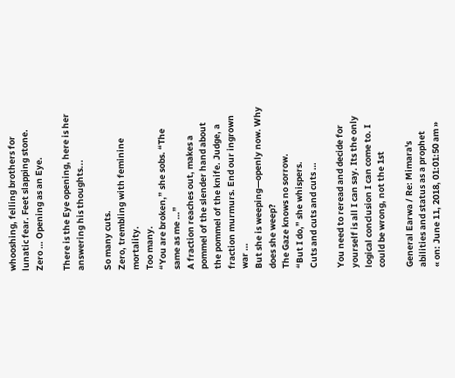whooshing, felling brothers for lunatic fear. Feet slapping stone.
Zero … Opening as an Eye.

There is the Eye opening, here is her answering his thoughts...

So many cuts.
Zero, trembling with feminine mortality.
Too many.
“You are broken,” she sobs. “The same as me …”
A fraction reaches out, makes a pommel of the slender hand about the pommel of the knife. Judge, a fraction murmurs. End our ingrown war …
But she is weeping—openly now. Why does she weep?
The Gaze knows no sorrow.
“But I do,” she whispers.
Cuts and cuts and cuts …

You need to reread and decide for yourself is all I can say. Its the only logical conclusion I can come to. I could be wrong, not the 1st

General Earwa / Re: Mimara's abilities and status as a prophet
« on: June 11, 2018, 01:01:50 am »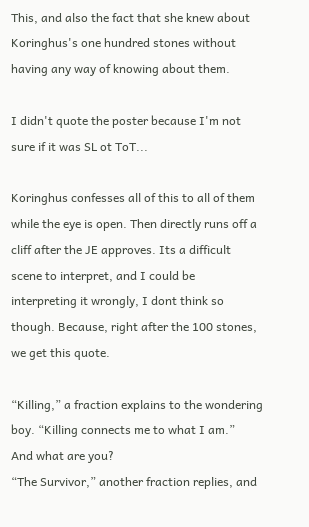This, and also the fact that she knew about Koringhus's one hundred stones without having any way of knowing about them.

I didn't quote the poster because I'm not sure if it was SL ot ToT...

Koringhus confesses all of this to all of them while the eye is open. Then directly runs off a cliff after the JE approves. Its a difficult scene to interpret, and I could be interpreting it wrongly, I dont think so though. Because, right after the 100 stones, we get this quote.

“Killing,” a fraction explains to the wondering boy. “Killing connects me to what I am.”
And what are you?
“The Survivor,” another fraction replies, and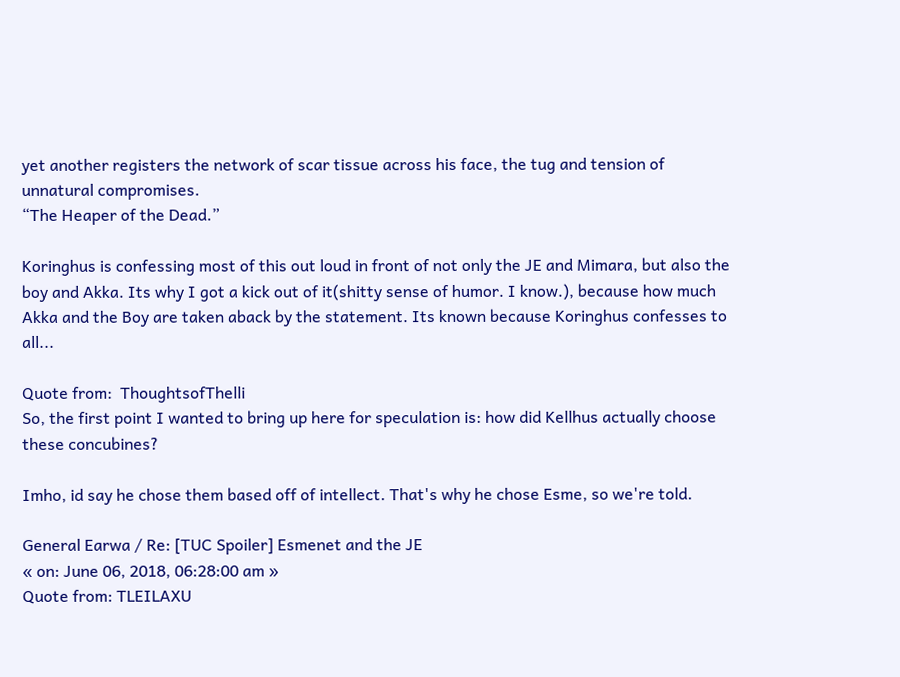yet another registers the network of scar tissue across his face, the tug and tension of unnatural compromises.
“The Heaper of the Dead.”

Koringhus is confessing most of this out loud in front of not only the JE and Mimara, but also the boy and Akka. Its why I got a kick out of it(shitty sense of humor. I know.), because how much Akka and the Boy are taken aback by the statement. Its known because Koringhus confesses to all...

Quote from:  ThoughtsofThelli
So, the first point I wanted to bring up here for speculation is: how did Kellhus actually choose these concubines?

Imho, id say he chose them based off of intellect. That's why he chose Esme, so we're told.

General Earwa / Re: [TUC Spoiler] Esmenet and the JE
« on: June 06, 2018, 06:28:00 am »
Quote from: TLEILAXU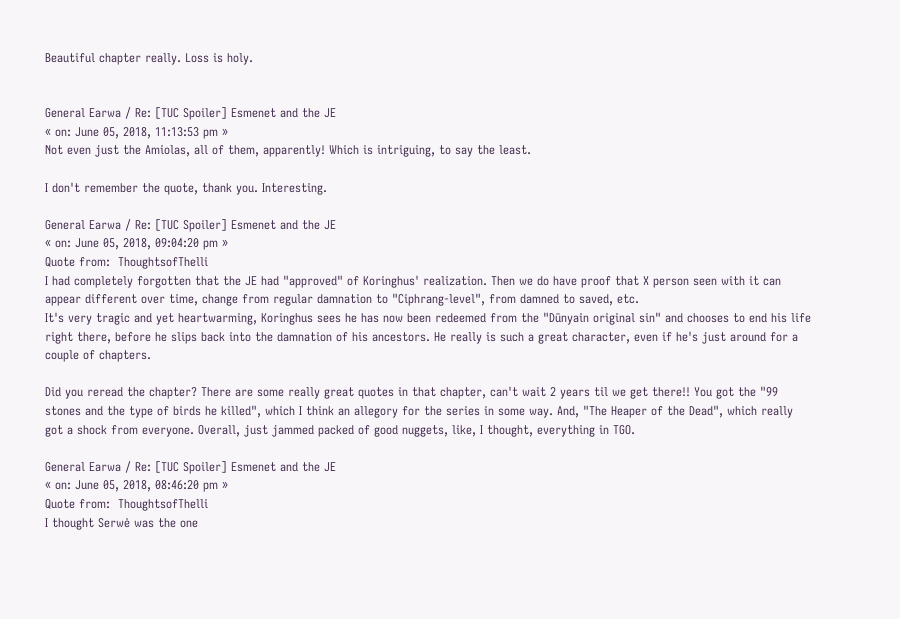Beautiful chapter really. Loss is holy.


General Earwa / Re: [TUC Spoiler] Esmenet and the JE
« on: June 05, 2018, 11:13:53 pm »
Not even just the Amiolas, all of them, apparently! Which is intriguing, to say the least.

I don't remember the quote, thank you. Interesting.

General Earwa / Re: [TUC Spoiler] Esmenet and the JE
« on: June 05, 2018, 09:04:20 pm »
Quote from:  ThoughtsofThelli
I had completely forgotten that the JE had "approved" of Koringhus' realization. Then we do have proof that X person seen with it can appear different over time, change from regular damnation to "Ciphrang-level", from damned to saved, etc.
It's very tragic and yet heartwarming, Koringhus sees he has now been redeemed from the "Dūnyain original sin" and chooses to end his life right there, before he slips back into the damnation of his ancestors. He really is such a great character, even if he's just around for a couple of chapters.

Did you reread the chapter? There are some really great quotes in that chapter, can't wait 2 years til we get there!! You got the "99 stones and the type of birds he killed", which I think an allegory for the series in some way. And, "The Heaper of the Dead", which really got a shock from everyone. Overall, just jammed packed of good nuggets, like, I thought, everything in TGO.

General Earwa / Re: [TUC Spoiler] Esmenet and the JE
« on: June 05, 2018, 08:46:20 pm »
Quote from:  ThoughtsofThelli
I thought Serwė was the one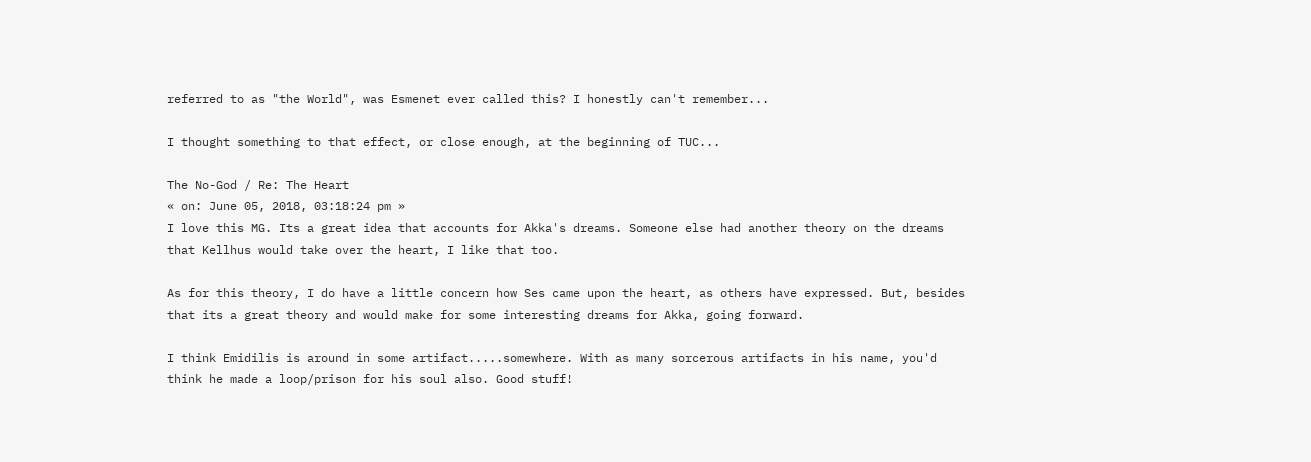referred to as "the World", was Esmenet ever called this? I honestly can't remember...

I thought something to that effect, or close enough, at the beginning of TUC...

The No-God / Re: The Heart
« on: June 05, 2018, 03:18:24 pm »
I love this MG. Its a great idea that accounts for Akka's dreams. Someone else had another theory on the dreams that Kellhus would take over the heart, I like that too.

As for this theory, I do have a little concern how Ses came upon the heart, as others have expressed. But, besides that its a great theory and would make for some interesting dreams for Akka, going forward.

I think Emidilis is around in some artifact.....somewhere. With as many sorcerous artifacts in his name, you'd think he made a loop/prison for his soul also. Good stuff!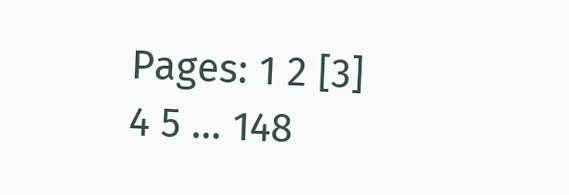Pages: 1 2 [3] 4 5 ... 148